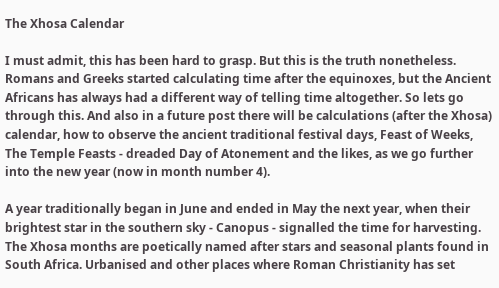The Xhosa Calendar

I must admit, this has been hard to grasp. But this is the truth nonetheless. Romans and Greeks started calculating time after the equinoxes, but the Ancient Africans has always had a different way of telling time altogether. So lets go through this. And also in a future post there will be calculations (after the Xhosa) calendar, how to observe the ancient traditional festival days, Feast of Weeks, The Temple Feasts - dreaded Day of Atonement and the likes, as we go further into the new year (now in month number 4).

A year traditionally began in June and ended in May the next year, when their brightest star in the southern sky - Canopus - signalled the time for harvesting. The Xhosa months are poetically named after stars and seasonal plants found in South Africa. Urbanised and other places where Roman Christianity has set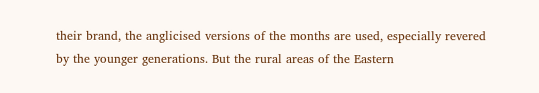their brand, the anglicised versions of the months are used, especially revered by the younger generations. But the rural areas of the Eastern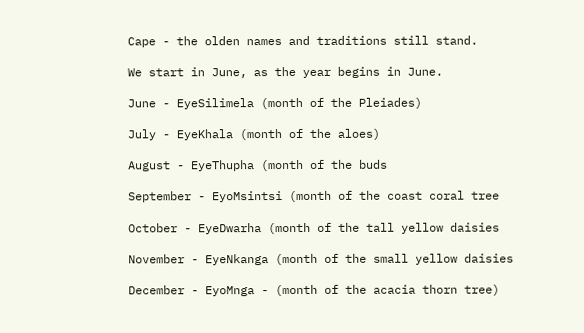Cape - the olden names and traditions still stand.

We start in June, as the year begins in June.

June - EyeSilimela (month of the Pleiades)

July - EyeKhala (month of the aloes)

August - EyeThupha (month of the buds

September - EyoMsintsi (month of the coast coral tree

October - EyeDwarha (month of the tall yellow daisies

November - EyeNkanga (month of the small yellow daisies

December - EyoMnga - (month of the acacia thorn tree)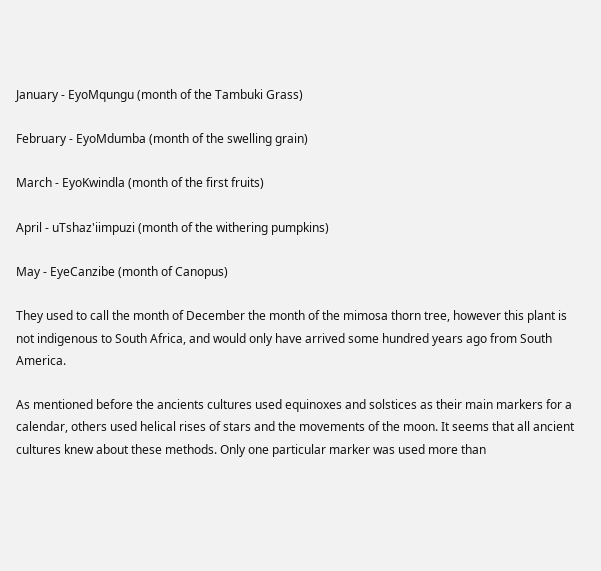January - EyoMqungu (month of the Tambuki Grass)

February - EyoMdumba (month of the swelling grain)

March - EyoKwindla (month of the first fruits)

April - uTshaz'iimpuzi (month of the withering pumpkins)

May - EyeCanzibe (month of Canopus)

They used to call the month of December the month of the mimosa thorn tree, however this plant is not indigenous to South Africa, and would only have arrived some hundred years ago from South America.

As mentioned before the ancients cultures used equinoxes and solstices as their main markers for a calendar, others used helical rises of stars and the movements of the moon. It seems that all ancient cultures knew about these methods. Only one particular marker was used more than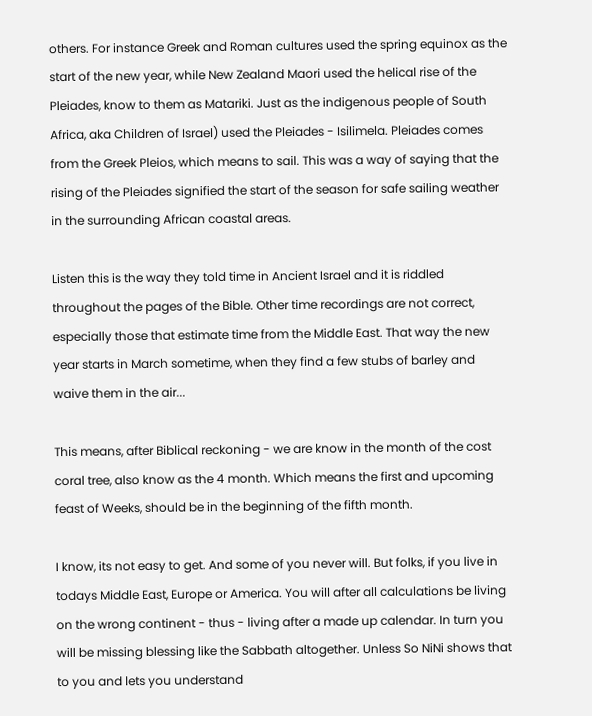others. For instance Greek and Roman cultures used the spring equinox as the start of the new year, while New Zealand Maori used the helical rise of the Pleiades, know to them as Matariki. Just as the indigenous people of South Africa, aka Children of Israel) used the Pleiades - Isilimela. Pleiades comes from the Greek Pleios, which means to sail. This was a way of saying that the rising of the Pleiades signified the start of the season for safe sailing weather in the surrounding African coastal areas.

Listen this is the way they told time in Ancient Israel and it is riddled throughout the pages of the Bible. Other time recordings are not correct, especially those that estimate time from the Middle East. That way the new year starts in March sometime, when they find a few stubs of barley and waive them in the air...

This means, after Biblical reckoning - we are know in the month of the cost coral tree, also know as the 4 month. Which means the first and upcoming feast of Weeks, should be in the beginning of the fifth month.

I know, its not easy to get. And some of you never will. But folks, if you live in todays Middle East, Europe or America. You will after all calculations be living on the wrong continent - thus - living after a made up calendar. In turn you will be missing blessing like the Sabbath altogether. Unless So NiNi shows that to you and lets you understand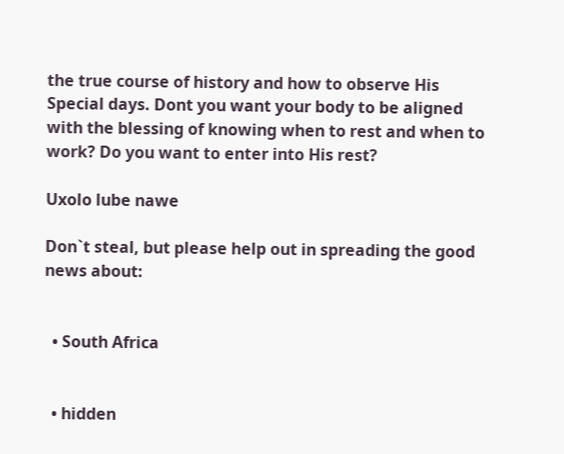the true course of history and how to observe His Special days. Dont you want your body to be aligned with the blessing of knowing when to rest and when to work? Do you want to enter into His rest?

Uxolo lube nawe

Don`t steal, but please help out in spreading the good news about:


  • South Africa


  • hidden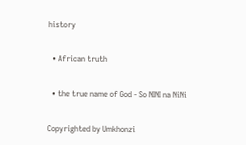history


  • African truth


  • the true name of God - So NINI na NiNi


Copyrighted by Umkhonzi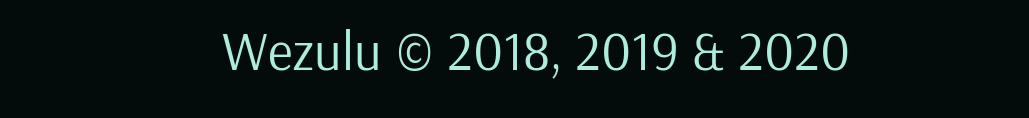Wezulu © 2018, 2019 & 2020